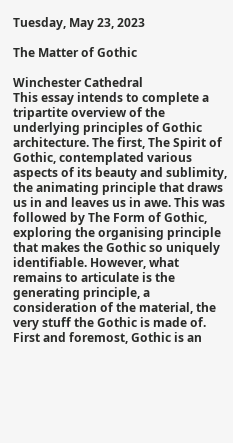Tuesday, May 23, 2023

The Matter of Gothic

Winchester Cathedral
This essay intends to complete a tripartite overview of the underlying principles of Gothic architecture. The first, The Spirit of Gothic, contemplated various aspects of its beauty and sublimity, the animating principle that draws us in and leaves us in awe. This was followed by The Form of Gothic, exploring the organising principle that makes the Gothic so uniquely identifiable. However, what remains to articulate is the generating principle, a consideration of the material, the very stuff the Gothic is made of. First and foremost, Gothic is an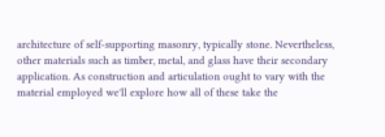architecture of self-supporting masonry, typically stone. Nevertheless, other materials such as timber, metal, and glass have their secondary application. As construction and articulation ought to vary with the material employed we'll explore how all of these take the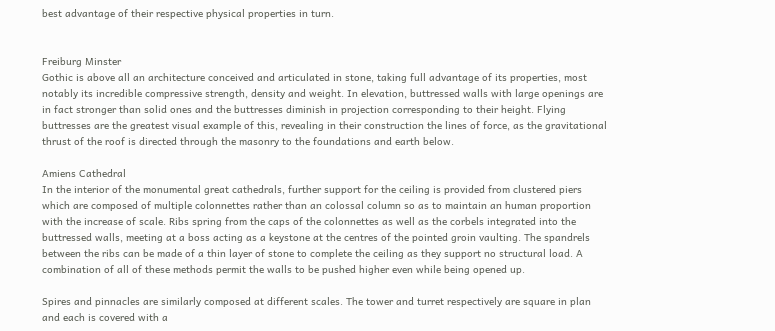best advantage of their respective physical properties in turn.


Freiburg Minster
Gothic is above all an architecture conceived and articulated in stone, taking full advantage of its properties, most notably its incredible compressive strength, density and weight. In elevation, buttressed walls with large openings are in fact stronger than solid ones and the buttresses diminish in projection corresponding to their height. Flying buttresses are the greatest visual example of this, revealing in their construction the lines of force, as the gravitational thrust of the roof is directed through the masonry to the foundations and earth below.

Amiens Cathedral
In the interior of the monumental great cathedrals, further support for the ceiling is provided from clustered piers which are composed of multiple colonnettes rather than an colossal column so as to maintain an human proportion with the increase of scale. Ribs spring from the caps of the colonnettes as well as the corbels integrated into the buttressed walls, meeting at a boss acting as a keystone at the centres of the pointed groin vaulting. The spandrels between the ribs can be made of a thin layer of stone to complete the ceiling as they support no structural load. A combination of all of these methods permit the walls to be pushed higher even while being opened up.

Spires and pinnacles are similarly composed at different scales. The tower and turret respectively are square in plan and each is covered with a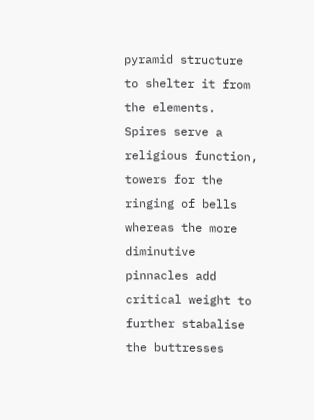pyramid structure to shelter it from the elements. Spires serve a religious function, towers for the ringing of bells whereas the more diminutive pinnacles add critical weight to further stabalise the buttresses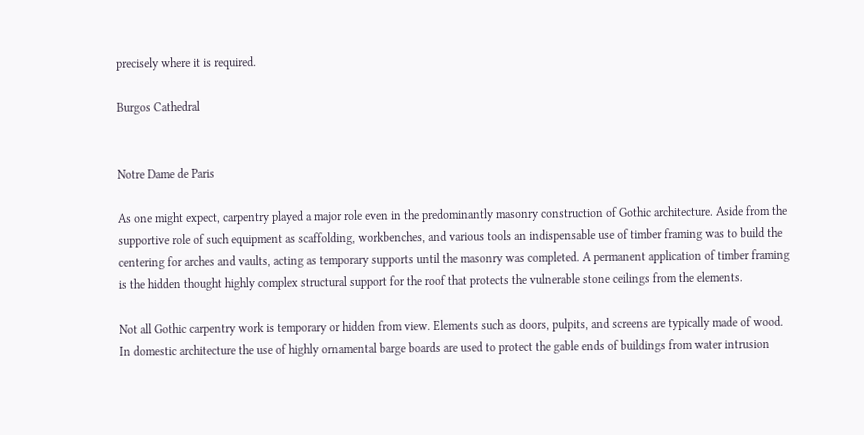precisely where it is required.

Burgos Cathedral


Notre Dame de Paris

As one might expect, carpentry played a major role even in the predominantly masonry construction of Gothic architecture. Aside from the supportive role of such equipment as scaffolding, workbenches, and various tools an indispensable use of timber framing was to build the centering for arches and vaults, acting as temporary supports until the masonry was completed. A permanent application of timber framing is the hidden thought highly complex structural support for the roof that protects the vulnerable stone ceilings from the elements.

Not all Gothic carpentry work is temporary or hidden from view. Elements such as doors, pulpits, and screens are typically made of wood. In domestic architecture the use of highly ornamental barge boards are used to protect the gable ends of buildings from water intrusion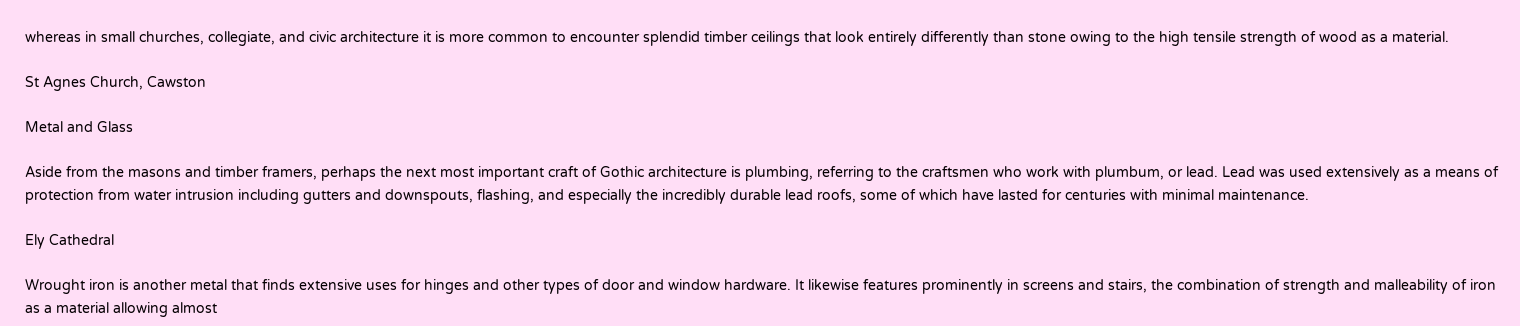whereas in small churches, collegiate, and civic architecture it is more common to encounter splendid timber ceilings that look entirely differently than stone owing to the high tensile strength of wood as a material.

St Agnes Church, Cawston

Metal and Glass

Aside from the masons and timber framers, perhaps the next most important craft of Gothic architecture is plumbing, referring to the craftsmen who work with plumbum, or lead. Lead was used extensively as a means of protection from water intrusion including gutters and downspouts, flashing, and especially the incredibly durable lead roofs, some of which have lasted for centuries with minimal maintenance.

Ely Cathedral

Wrought iron is another metal that finds extensive uses for hinges and other types of door and window hardware. It likewise features prominently in screens and stairs, the combination of strength and malleability of iron as a material allowing almost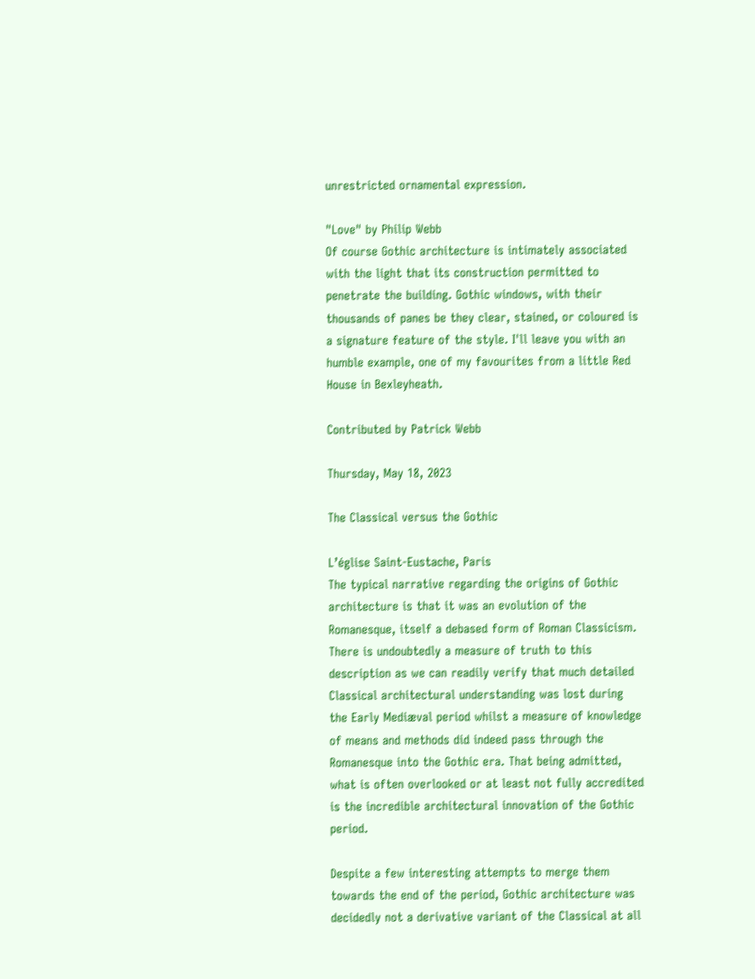unrestricted ornamental expression.

"Love" by Philip Webb
Of course Gothic architecture is intimately associated with the light that its construction permitted to penetrate the building. Gothic windows, with their thousands of panes be they clear, stained, or coloured is a signature feature of the style. I'll leave you with an humble example, one of my favourites from a little Red House in Bexleyheath.

Contributed by Patrick Webb

Thursday, May 18, 2023

The Classical versus the Gothic

L’église Saint-Eustache, Paris
The typical narrative regarding the origins of Gothic architecture is that it was an evolution of the Romanesque, itself a debased form of Roman Classicism. There is undoubtedly a measure of truth to this description as we can readily verify that much detailed Classical architectural understanding was lost during the Early Mediæval period whilst a measure of knowledge of means and methods did indeed pass through the Romanesque into the Gothic era. That being admitted, what is often overlooked or at least not fully accredited is the incredible architectural innovation of the Gothic period.

Despite a few interesting attempts to merge them towards the end of the period, Gothic architecture was decidedly not a derivative variant of the Classical at all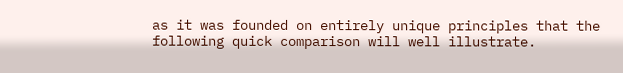as it was founded on entirely unique principles that the following quick comparison will well illustrate.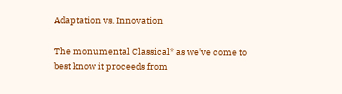Adaptation vs. Innovation

The monumental Classical* as we've come to best know it proceeds from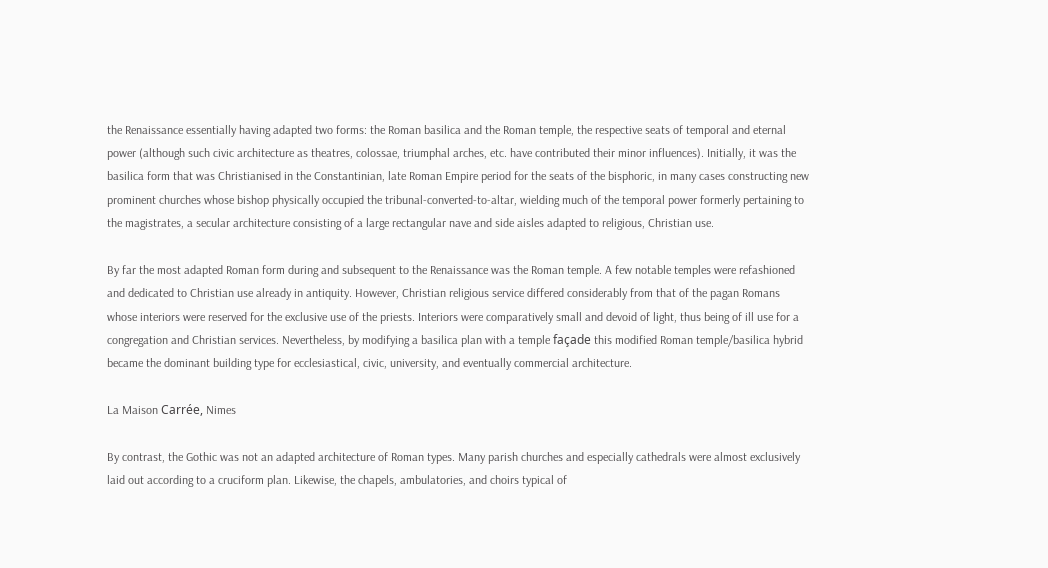the Renaissance essentially having adapted two forms: the Roman basilica and the Roman temple, the respective seats of temporal and eternal power (although such civic architecture as theatres, colossae, triumphal arches, etc. have contributed their minor influences). Initially, it was the basilica form that was Christianised in the Constantinian, late Roman Empire period for the seats of the bisphoric, in many cases constructing new prominent churches whose bishop physically occupied the tribunal-converted-to-altar, wielding much of the temporal power formerly pertaining to the magistrates, a secular architecture consisting of a large rectangular nave and side aisles adapted to religious, Christian use.

By far the most adapted Roman form during and subsequent to the Renaissance was the Roman temple. A few notable temples were refashioned and dedicated to Christian use already in antiquity. However, Christian religious service differed considerably from that of the pagan Romans whose interiors were reserved for the exclusive use of the priests. Interiors were comparatively small and devoid of light, thus being of ill use for a congregation and Christian services. Nevertheless, by modifying a basilica plan with a temple façade this modified Roman temple/basilica hybrid became the dominant building type for ecclesiastical, civic, university, and eventually commercial architecture.

La Maison Carrée, Nimes

By contrast, the Gothic was not an adapted architecture of Roman types. Many parish churches and especially cathedrals were almost exclusively laid out according to a cruciform plan. Likewise, the chapels, ambulatories, and choirs typical of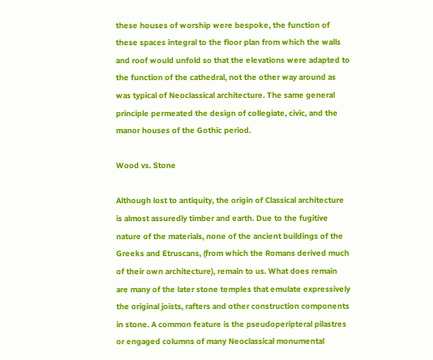these houses of worship were bespoke, the function of these spaces integral to the floor plan from which the walls and roof would unfold so that the elevations were adapted to the function of the cathedral, not the other way around as was typical of Neoclassical architecture. The same general principle permeated the design of collegiate, civic, and the manor houses of the Gothic period.

Wood vs. Stone

Although lost to antiquity, the origin of Classical architecture is almost assuredly timber and earth. Due to the fugitive nature of the materials, none of the ancient buildings of the Greeks and Etruscans, (from which the Romans derived much of their own architecture), remain to us. What does remain are many of the later stone temples that emulate expressively the original joists, rafters and other construction components in stone. A common feature is the pseudoperipteral pilastres or engaged columns of many Neoclassical monumental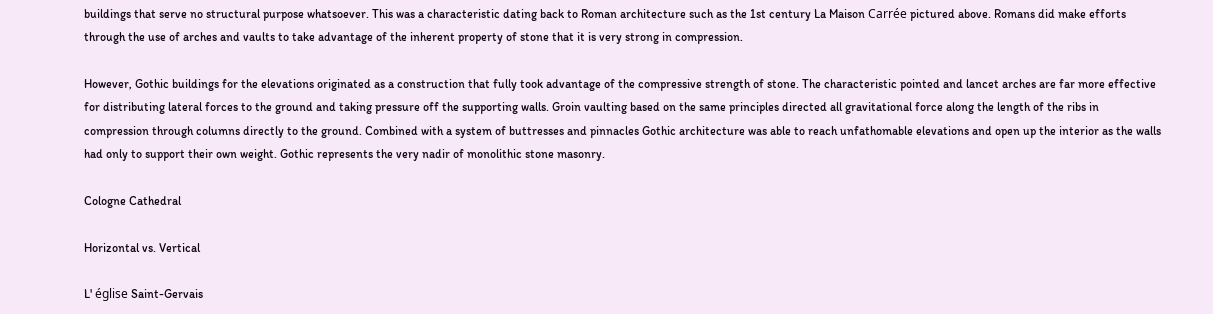buildings that serve no structural purpose whatsoever. This was a characteristic dating back to Roman architecture such as the 1st century La Maison Carrée pictured above. Romans did make efforts through the use of arches and vaults to take advantage of the inherent property of stone that it is very strong in compression.

However, Gothic buildings for the elevations originated as a construction that fully took advantage of the compressive strength of stone. The characteristic pointed and lancet arches are far more effective for distributing lateral forces to the ground and taking pressure off the supporting walls. Groin vaulting based on the same principles directed all gravitational force along the length of the ribs in compression through columns directly to the ground. Combined with a system of buttresses and pinnacles Gothic architecture was able to reach unfathomable elevations and open up the interior as the walls had only to support their own weight. Gothic represents the very nadir of monolithic stone masonry.

Cologne Cathedral

Horizontal vs. Vertical

L' église Saint-Gervais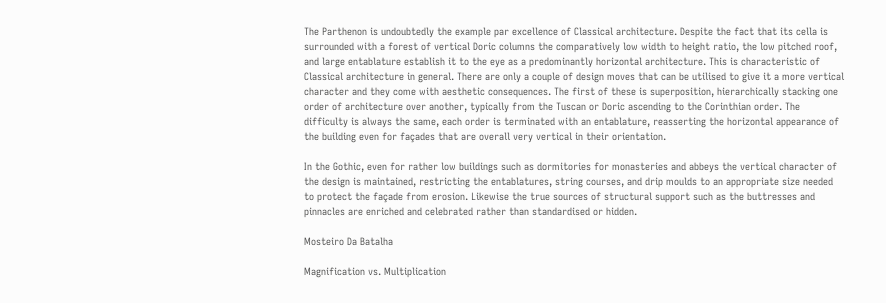The Parthenon is undoubtedly the example par excellence of Classical architecture. Despite the fact that its cella is surrounded with a forest of vertical Doric columns the comparatively low width to height ratio, the low pitched roof, and large entablature establish it to the eye as a predominantly horizontal architecture. This is characteristic of Classical architecture in general. There are only a couple of design moves that can be utilised to give it a more vertical character and they come with aesthetic consequences. The first of these is superposition, hierarchically stacking one order of architecture over another, typically from the Tuscan or Doric ascending to the Corinthian order. The difficulty is always the same, each order is terminated with an entablature, reasserting the horizontal appearance of the building even for façades that are overall very vertical in their orientation.

In the Gothic, even for rather low buildings such as dormitories for monasteries and abbeys the vertical character of the design is maintained, restricting the entablatures, string courses, and drip moulds to an appropriate size needed to protect the façade from erosion. Likewise the true sources of structural support such as the buttresses and pinnacles are enriched and celebrated rather than standardised or hidden.

Mosteiro Da Batalha

Magnification vs. Multiplication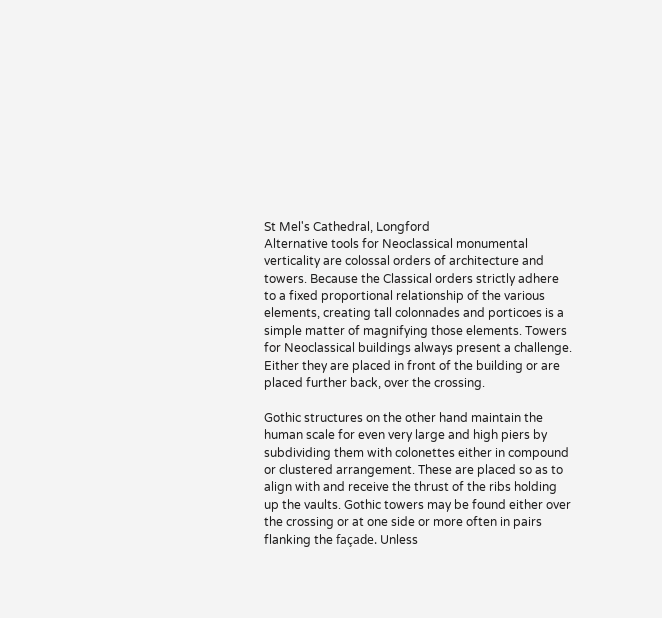St Mel's Cathedral, Longford
Alternative tools for Neoclassical monumental verticality are colossal orders of architecture and towers. Because the Classical orders strictly adhere to a fixed proportional relationship of the various elements, creating tall colonnades and porticoes is a simple matter of magnifying those elements. Towers for Neoclassical buildings always present a challenge. Either they are placed in front of the building or are placed further back, over the crossing.

Gothic structures on the other hand maintain the human scale for even very large and high piers by subdividing them with colonettes either in compound or clustered arrangement. These are placed so as to align with and receive the thrust of the ribs holding up the vaults. Gothic towers may be found either over the crossing or at one side or more often in pairs flanking the façade. Unless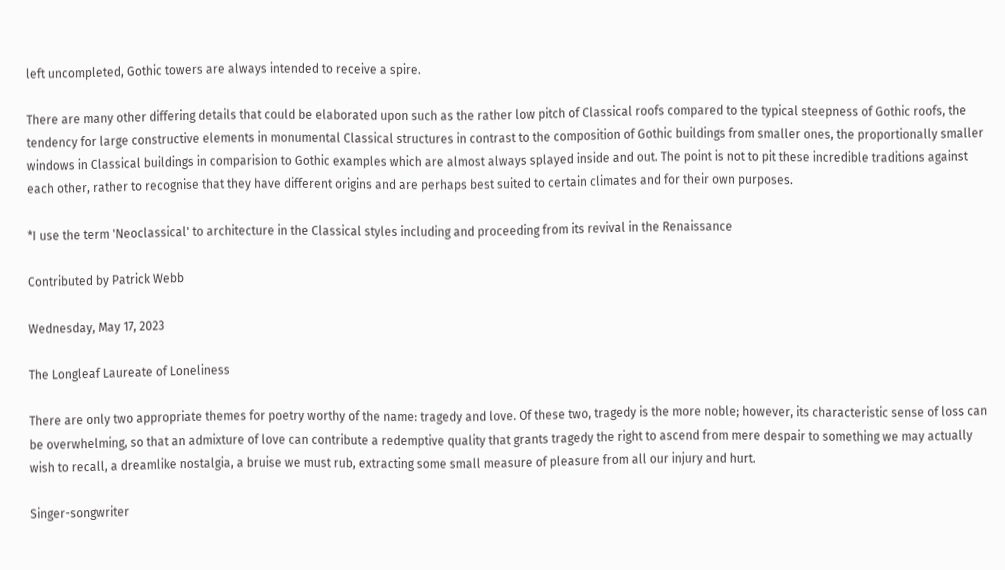left uncompleted, Gothic towers are always intended to receive a spire.

There are many other differing details that could be elaborated upon such as the rather low pitch of Classical roofs compared to the typical steepness of Gothic roofs, the tendency for large constructive elements in monumental Classical structures in contrast to the composition of Gothic buildings from smaller ones, the proportionally smaller windows in Classical buildings in comparision to Gothic examples which are almost always splayed inside and out. The point is not to pit these incredible traditions against each other, rather to recognise that they have different origins and are perhaps best suited to certain climates and for their own purposes.

*I use the term 'Neoclassical' to architecture in the Classical styles including and proceeding from its revival in the Renaissance

Contributed by Patrick Webb

Wednesday, May 17, 2023

The Longleaf Laureate of Loneliness

There are only two appropriate themes for poetry worthy of the name: tragedy and love. Of these two, tragedy is the more noble; however, its characteristic sense of loss can be overwhelming, so that an admixture of love can contribute a redemptive quality that grants tragedy the right to ascend from mere despair to something we may actually wish to recall, a dreamlike nostalgia, a bruise we must rub, extracting some small measure of pleasure from all our injury and hurt.

Singer-songwriter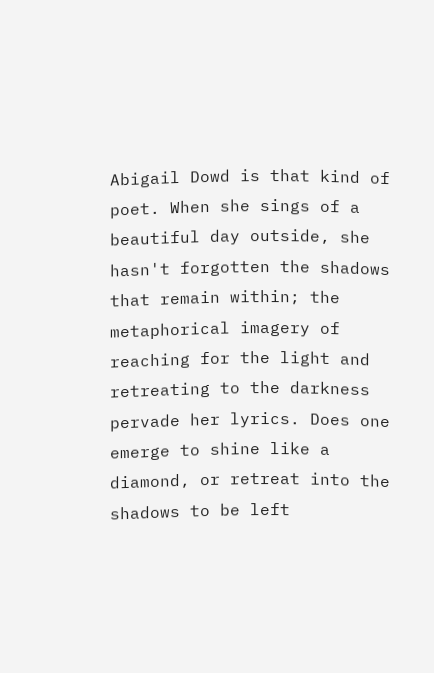Abigail Dowd is that kind of poet. When she sings of a beautiful day outside, she hasn't forgotten the shadows that remain within; the metaphorical imagery of reaching for the light and retreating to the darkness pervade her lyrics. Does one emerge to shine like a diamond, or retreat into the shadows to be left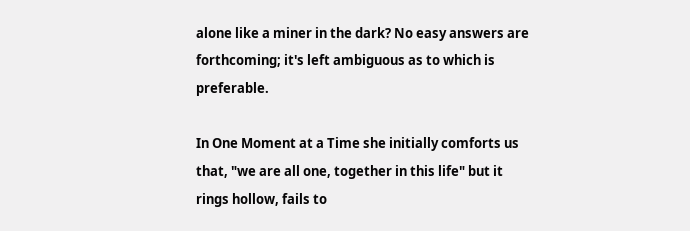alone like a miner in the dark? No easy answers are forthcoming; it's left ambiguous as to which is preferable.

In One Moment at a Time she initially comforts us that, "we are all one, together in this life" but it rings hollow, fails to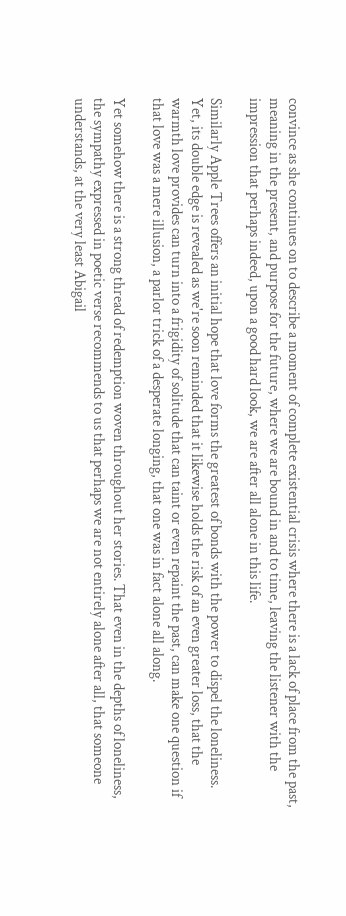convince as she continues on to describe a moment of complete existential crisis where there is a lack of place from the past, meaning in the present, and purpose for the future, where we are bound in and to time, leaving the listener with the impression that perhaps indeed, upon a good hard look, we are after all alone in this life.

Similarly Apple Trees offers an initial hope that love forms the greatest of bonds with the power to dispel the loneliness. Yet, its double edge is revealed as we're soon reminded that it likewise holds the risk of an even greater loss, that the warmth love provides can turn into a frigidity of solitude that can taint or even repaint the past, can make one question if that love was a mere illusion, a parlor trick of a desperate longing, that one was in fact alone all along.

Yet somehow there is a strong thread of redemption woven throughout her stories. That even in the depths of loneliness, the sympathy expressed in poetic verse recommends to us that perhaps we are not entirely alone after all, that someone understands, at the very least Abigail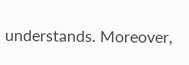understands. Moreover,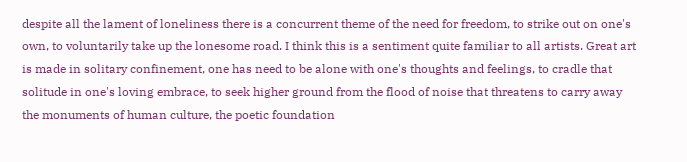despite all the lament of loneliness there is a concurrent theme of the need for freedom, to strike out on one's own, to voluntarily take up the lonesome road. I think this is a sentiment quite familiar to all artists. Great art is made in solitary confinement, one has need to be alone with one's thoughts and feelings, to cradle that solitude in one's loving embrace, to seek higher ground from the flood of noise that threatens to carry away the monuments of human culture, the poetic foundation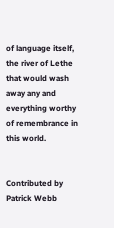of language itself, the river of Lethe that would wash away any and everything worthy of remembrance in this world.


Contributed by Patrick Webb